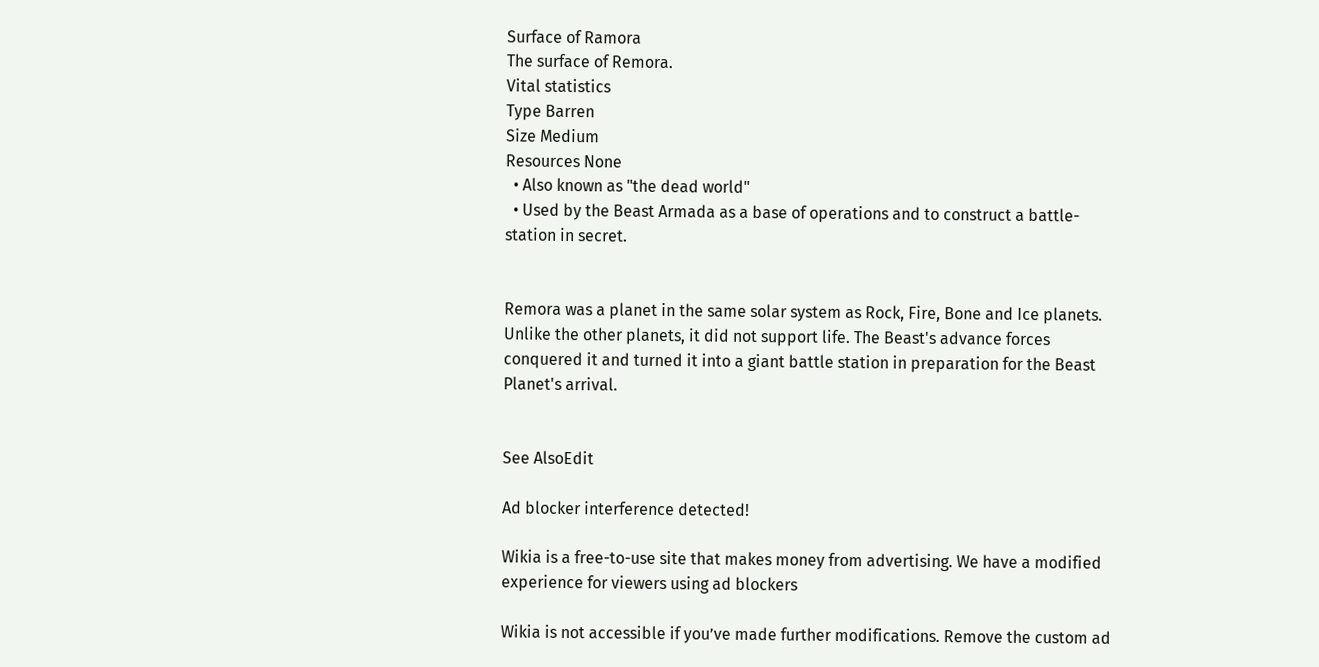Surface of Ramora
The surface of Remora.
Vital statistics
Type Barren
Size Medium
Resources None
  • Also known as "the dead world"
  • Used by the Beast Armada as a base of operations and to construct a battle-station in secret.


Remora was a planet in the same solar system as Rock, Fire, Bone and Ice planets. Unlike the other planets, it did not support life. The Beast's advance forces conquered it and turned it into a giant battle station in preparation for the Beast Planet's arrival.


See AlsoEdit

Ad blocker interference detected!

Wikia is a free-to-use site that makes money from advertising. We have a modified experience for viewers using ad blockers

Wikia is not accessible if you’ve made further modifications. Remove the custom ad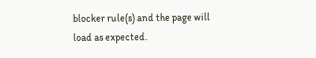blocker rule(s) and the page will load as expected.